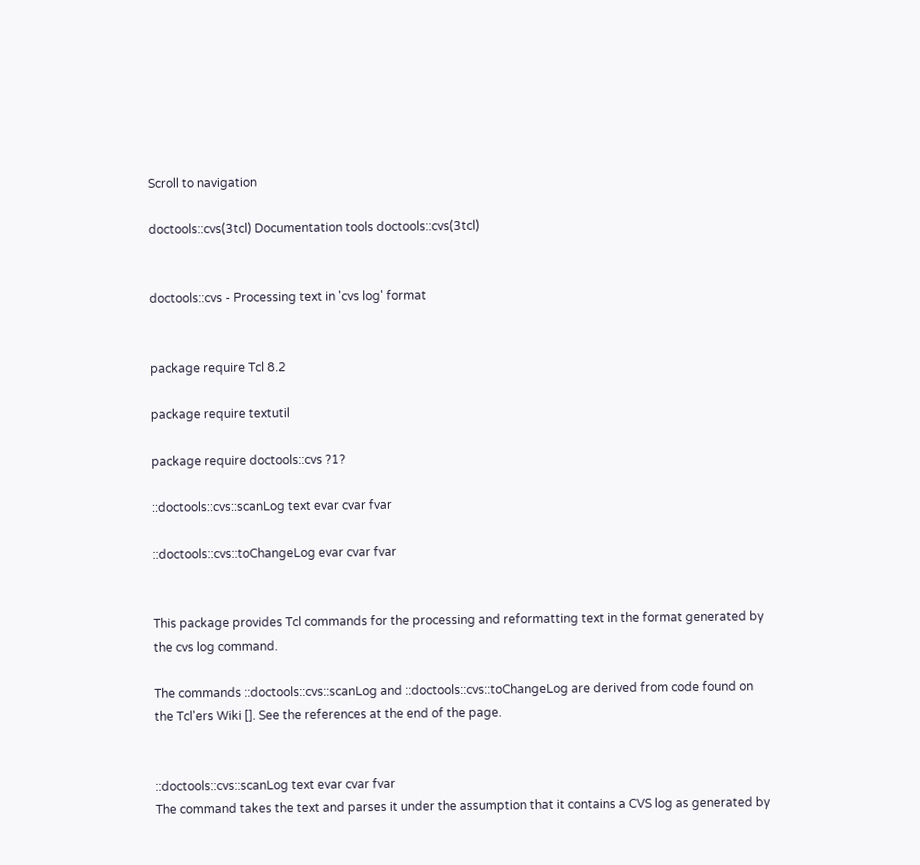Scroll to navigation

doctools::cvs(3tcl) Documentation tools doctools::cvs(3tcl)


doctools::cvs - Processing text in 'cvs log' format


package require Tcl 8.2

package require textutil

package require doctools::cvs ?1?

::doctools::cvs::scanLog text evar cvar fvar

::doctools::cvs::toChangeLog evar cvar fvar


This package provides Tcl commands for the processing and reformatting text in the format generated by the cvs log command.

The commands ::doctools::cvs::scanLog and ::doctools::cvs::toChangeLog are derived from code found on the Tcl'ers Wiki []. See the references at the end of the page.


::doctools::cvs::scanLog text evar cvar fvar
The command takes the text and parses it under the assumption that it contains a CVS log as generated by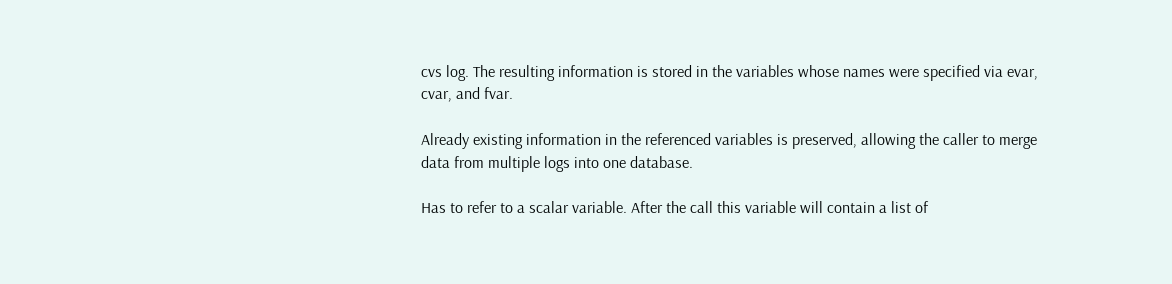cvs log. The resulting information is stored in the variables whose names were specified via evar, cvar, and fvar.

Already existing information in the referenced variables is preserved, allowing the caller to merge data from multiple logs into one database.

Has to refer to a scalar variable. After the call this variable will contain a list of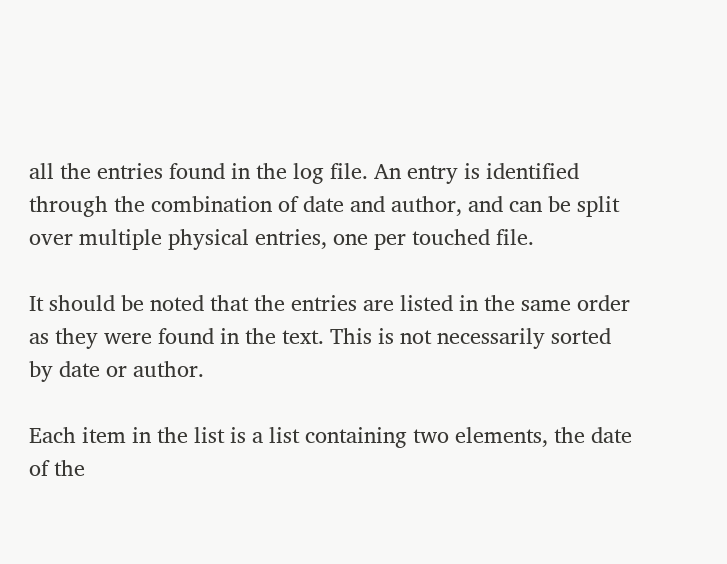all the entries found in the log file. An entry is identified through the combination of date and author, and can be split over multiple physical entries, one per touched file.

It should be noted that the entries are listed in the same order as they were found in the text. This is not necessarily sorted by date or author.

Each item in the list is a list containing two elements, the date of the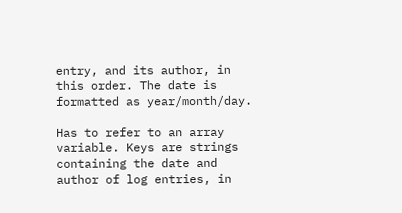entry, and its author, in this order. The date is formatted as year/month/day.

Has to refer to an array variable. Keys are strings containing the date and author of log entries, in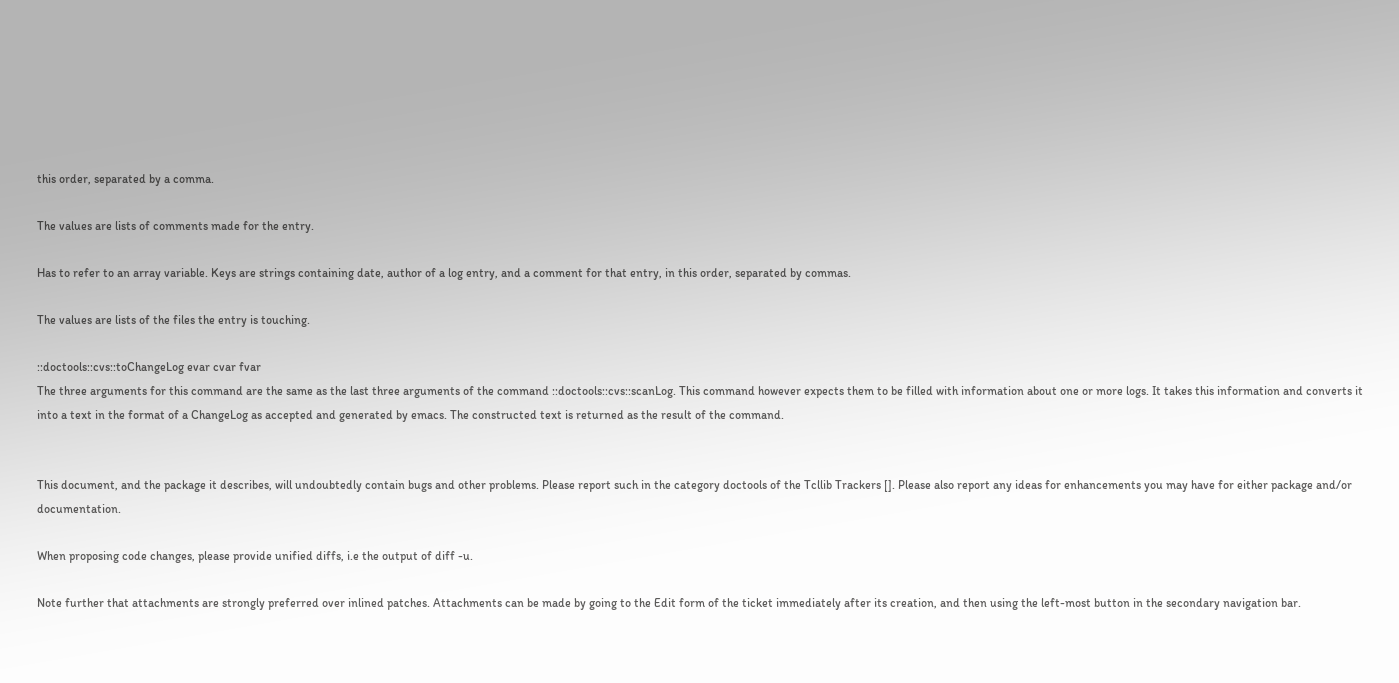this order, separated by a comma.

The values are lists of comments made for the entry.

Has to refer to an array variable. Keys are strings containing date, author of a log entry, and a comment for that entry, in this order, separated by commas.

The values are lists of the files the entry is touching.

::doctools::cvs::toChangeLog evar cvar fvar
The three arguments for this command are the same as the last three arguments of the command ::doctools::cvs::scanLog. This command however expects them to be filled with information about one or more logs. It takes this information and converts it into a text in the format of a ChangeLog as accepted and generated by emacs. The constructed text is returned as the result of the command.


This document, and the package it describes, will undoubtedly contain bugs and other problems. Please report such in the category doctools of the Tcllib Trackers []. Please also report any ideas for enhancements you may have for either package and/or documentation.

When proposing code changes, please provide unified diffs, i.e the output of diff -u.

Note further that attachments are strongly preferred over inlined patches. Attachments can be made by going to the Edit form of the ticket immediately after its creation, and then using the left-most button in the secondary navigation bar.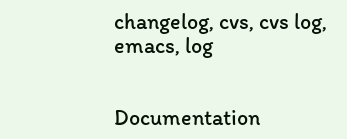changelog, cvs, cvs log, emacs, log


Documentation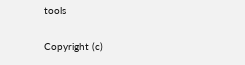tools


Copyright (c)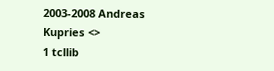2003-2008 Andreas Kupries <>
1 tcllib